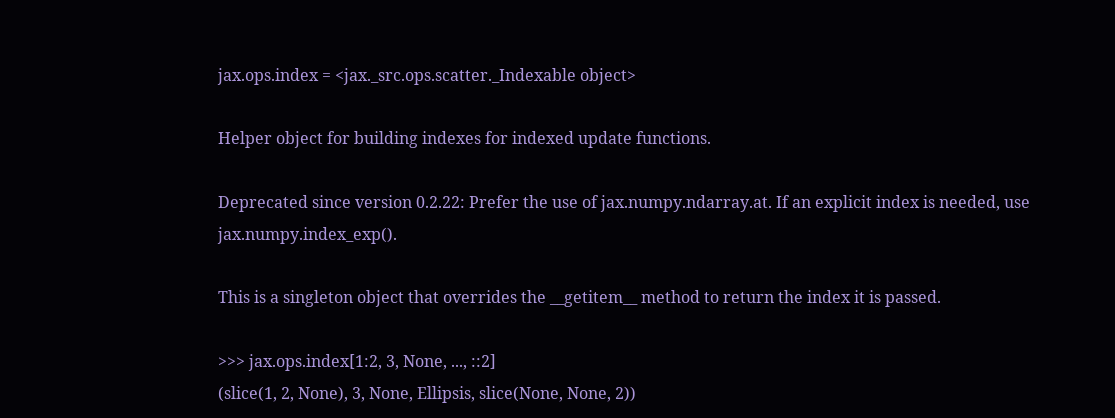jax.ops.index = <jax._src.ops.scatter._Indexable object>

Helper object for building indexes for indexed update functions.

Deprecated since version 0.2.22: Prefer the use of jax.numpy.ndarray.at. If an explicit index is needed, use jax.numpy.index_exp().

This is a singleton object that overrides the __getitem__ method to return the index it is passed.

>>> jax.ops.index[1:2, 3, None, ..., ::2]
(slice(1, 2, None), 3, None, Ellipsis, slice(None, None, 2))